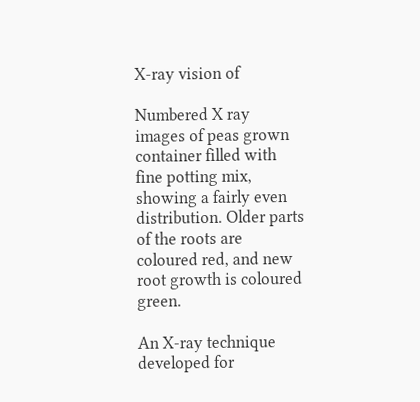X-ray vision of

Numbered X ray images of peas grown container filled with fine potting mix, showing a fairly even distribution. Older parts of the roots are coloured red, and new root growth is coloured green.

An X-ray technique developed for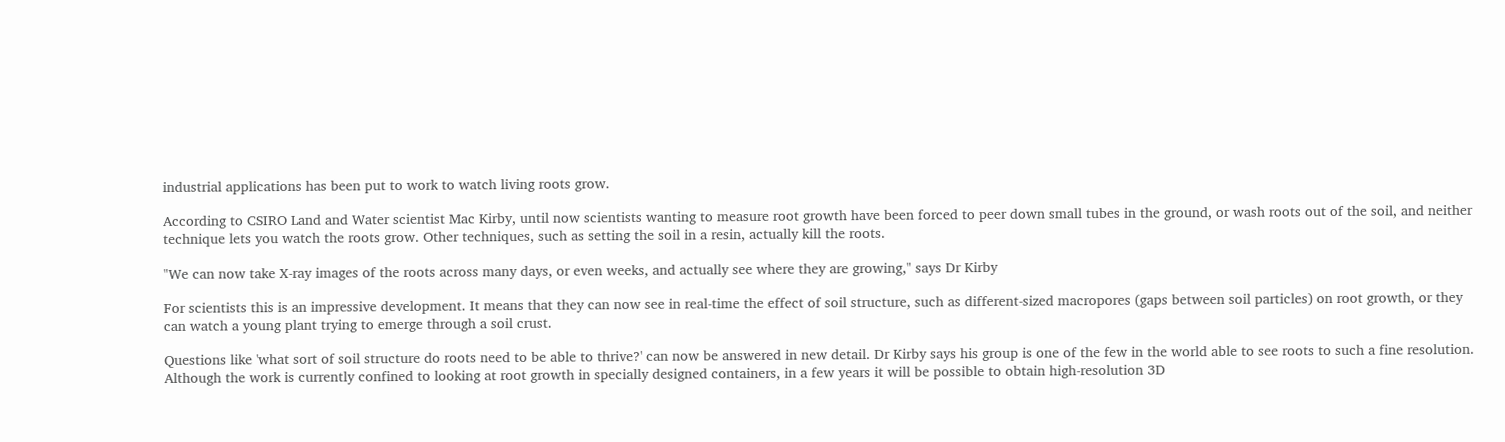industrial applications has been put to work to watch living roots grow.

According to CSIRO Land and Water scientist Mac Kirby, until now scientists wanting to measure root growth have been forced to peer down small tubes in the ground, or wash roots out of the soil, and neither technique lets you watch the roots grow. Other techniques, such as setting the soil in a resin, actually kill the roots.

"We can now take X-ray images of the roots across many days, or even weeks, and actually see where they are growing," says Dr Kirby

For scientists this is an impressive development. It means that they can now see in real-time the effect of soil structure, such as different-sized macropores (gaps between soil particles) on root growth, or they can watch a young plant trying to emerge through a soil crust.

Questions like 'what sort of soil structure do roots need to be able to thrive?' can now be answered in new detail. Dr Kirby says his group is one of the few in the world able to see roots to such a fine resolution. Although the work is currently confined to looking at root growth in specially designed containers, in a few years it will be possible to obtain high-resolution 3D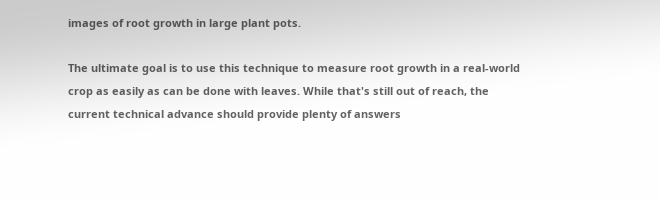images of root growth in large plant pots.

The ultimate goal is to use this technique to measure root growth in a real-world crop as easily as can be done with leaves. While that's still out of reach, the current technical advance should provide plenty of answers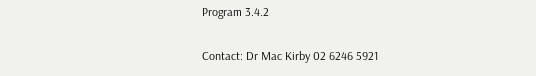Program 3.4.2

Contact: Dr Mac Kirby 02 6246 5921